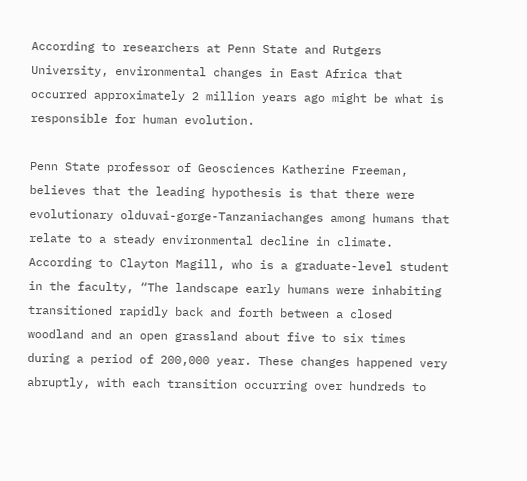According to researchers at Penn State and Rutgers University, environmental changes in East Africa that occurred approximately 2 million years ago might be what is responsible for human evolution.

Penn State professor of Geosciences Katherine Freeman, believes that the leading hypothesis is that there were evolutionary olduvai-gorge-Tanzaniachanges among humans that relate to a steady environmental decline in climate. According to Clayton Magill, who is a graduate-level student in the faculty, “The landscape early humans were inhabiting transitioned rapidly back and forth between a closed woodland and an open grassland about five to six times during a period of 200,000 year. These changes happened very abruptly, with each transition occurring over hundreds to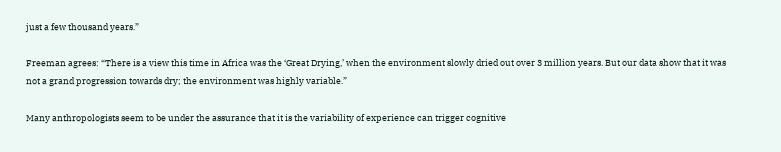just a few thousand years.”

Freeman agrees: “There is a view this time in Africa was the ‘Great Drying,’ when the environment slowly dried out over 3 million years. But our data show that it was not a grand progression towards dry; the environment was highly variable.”

Many anthropologists seem to be under the assurance that it is the variability of experience can trigger cognitive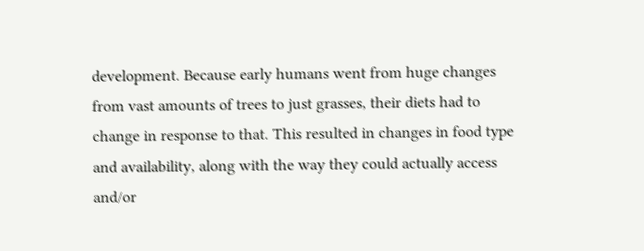development. Because early humans went from huge changes from vast amounts of trees to just grasses, their diets had to change in response to that. This resulted in changes in food type and availability, along with the way they could actually access and/or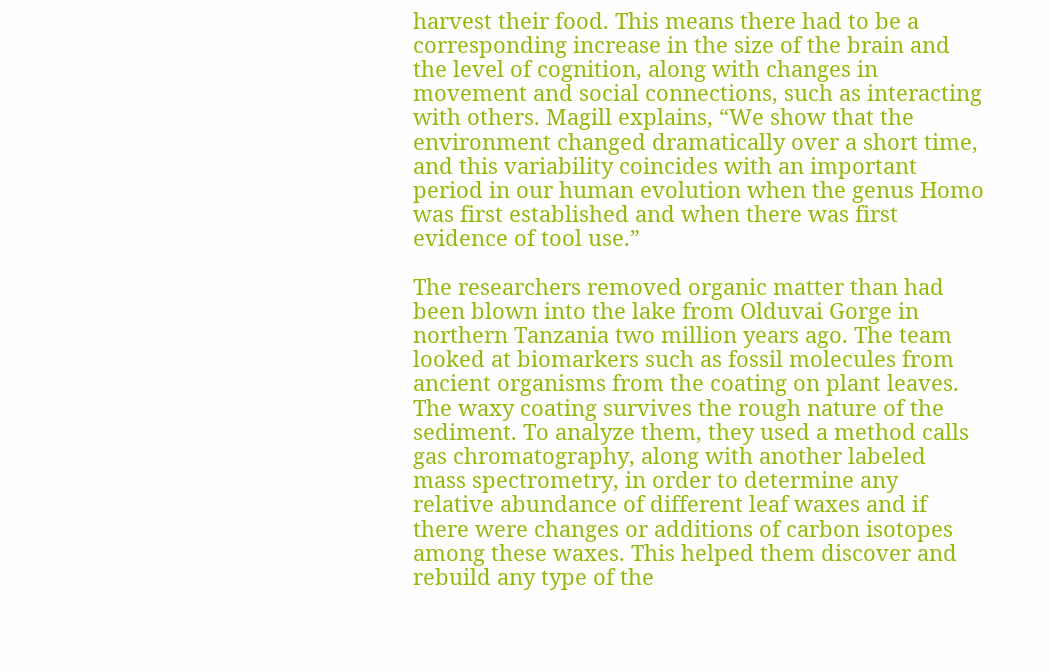harvest their food. This means there had to be a corresponding increase in the size of the brain and the level of cognition, along with changes in movement and social connections, such as interacting with others. Magill explains, “We show that the environment changed dramatically over a short time, and this variability coincides with an important period in our human evolution when the genus Homo was first established and when there was first evidence of tool use.”

The researchers removed organic matter than had been blown into the lake from Olduvai Gorge in northern Tanzania two million years ago. The team looked at biomarkers such as fossil molecules from ancient organisms from the coating on plant leaves. The waxy coating survives the rough nature of the sediment. To analyze them, they used a method calls gas chromatography, along with another labeled mass spectrometry, in order to determine any relative abundance of different leaf waxes and if there were changes or additions of carbon isotopes among these waxes. This helped them discover and rebuild any type of the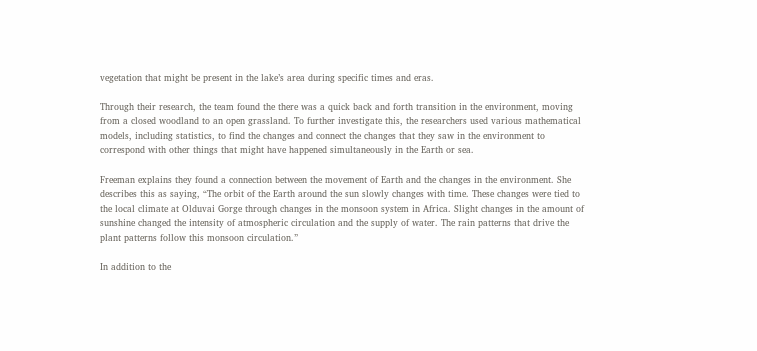vegetation that might be present in the lake’s area during specific times and eras.

Through their research, the team found the there was a quick back and forth transition in the environment, moving from a closed woodland to an open grassland. To further investigate this, the researchers used various mathematical models, including statistics, to find the changes and connect the changes that they saw in the environment to correspond with other things that might have happened simultaneously in the Earth or sea.

Freeman explains they found a connection between the movement of Earth and the changes in the environment. She describes this as saying, “The orbit of the Earth around the sun slowly changes with time. These changes were tied to the local climate at Olduvai Gorge through changes in the monsoon system in Africa. Slight changes in the amount of sunshine changed the intensity of atmospheric circulation and the supply of water. The rain patterns that drive the plant patterns follow this monsoon circulation.”

In addition to the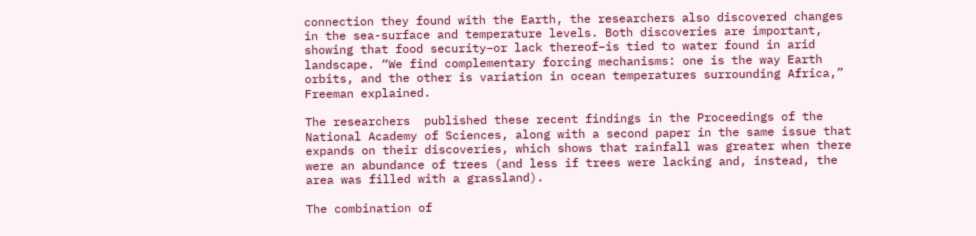connection they found with the Earth, the researchers also discovered changes in the sea-surface and temperature levels. Both discoveries are important, showing that food security–or lack thereof–is tied to water found in arid landscape. “We find complementary forcing mechanisms: one is the way Earth orbits, and the other is variation in ocean temperatures surrounding Africa,” Freeman explained.

The researchers  published these recent findings in the Proceedings of the National Academy of Sciences, along with a second paper in the same issue that expands on their discoveries, which shows that rainfall was greater when there were an abundance of trees (and less if trees were lacking and, instead, the area was filled with a grassland).

The combination of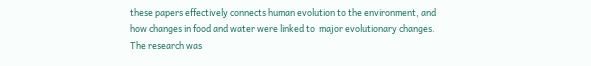these papers effectively connects human evolution to the environment, and how changes in food and water were linked to  major evolutionary changes. The research was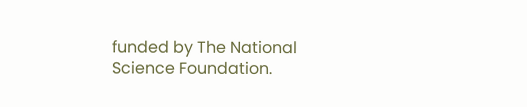funded by The National Science Foundation.